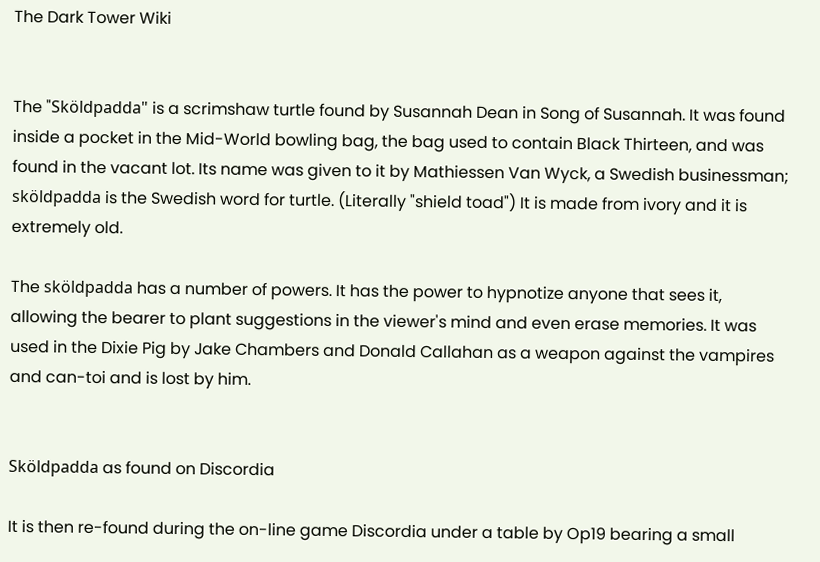The Dark Tower Wiki


The "Sköldpadda" is a scrimshaw turtle found by Susannah Dean in Song of Susannah. It was found inside a pocket in the Mid-World bowling bag, the bag used to contain Black Thirteen, and was found in the vacant lot. Its name was given to it by Mathiessen Van Wyck, a Swedish businessman; sköldpadda is the Swedish word for turtle. (Literally "shield toad") It is made from ivory and it is extremely old.

The sköldpadda has a number of powers. It has the power to hypnotize anyone that sees it, allowing the bearer to plant suggestions in the viewer's mind and even erase memories. It was used in the Dixie Pig by Jake Chambers and Donald Callahan as a weapon against the vampires and can-toi and is lost by him.


Sköldpadda as found on Discordia

It is then re-found during the on-line game Discordia under a table by Op19 bearing a small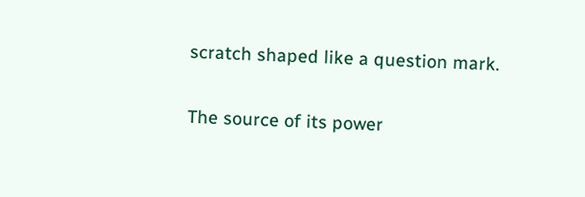scratch shaped like a question mark.

The source of its power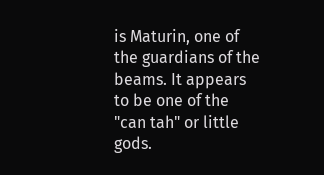is Maturin, one of the guardians of the beams. It appears to be one of the "can tah" or little gods.